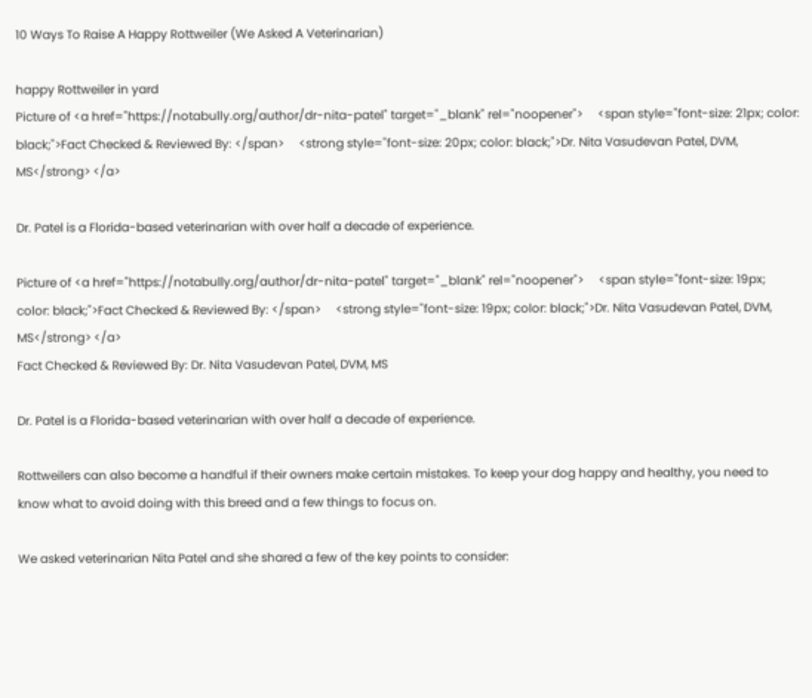10 Ways To Raise A Happy Rottweiler (We Asked A Veterinarian)

happy Rottweiler in yard
Picture of <a href="https://notabully.org/author/dr-nita-patel" target="_blank" rel="noopener">     <span style="font-size: 21px; color: black;">Fact Checked & Reviewed By: </span>     <strong style="font-size: 20px; color: black;">Dr. Nita Vasudevan Patel, DVM, MS</strong> </a>

Dr. Patel is a Florida-based veterinarian with over half a decade of experience.

Picture of <a href="https://notabully.org/author/dr-nita-patel" target="_blank" rel="noopener">     <span style="font-size: 19px; color: black;">Fact Checked & Reviewed By: </span>     <strong style="font-size: 19px; color: black;">Dr. Nita Vasudevan Patel, DVM, MS</strong> </a>
Fact Checked & Reviewed By: Dr. Nita Vasudevan Patel, DVM, MS

Dr. Patel is a Florida-based veterinarian with over half a decade of experience.

Rottweilers can also become a handful if their owners make certain mistakes. To keep your dog happy and healthy, you need to know what to avoid doing with this breed and a few things to focus on.

We asked veterinarian Nita Patel and she shared a few of the key points to consider: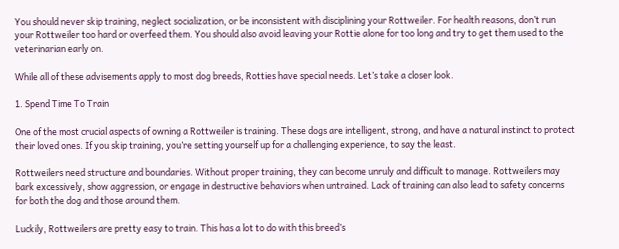You should never skip training, neglect socialization, or be inconsistent with disciplining your Rottweiler. For health reasons, don’t run your Rottweiler too hard or overfeed them. You should also avoid leaving your Rottie alone for too long and try to get them used to the veterinarian early on.

While all of these advisements apply to most dog breeds, Rotties have special needs. Let’s take a closer look.

1. Spend Time To Train

One of the most crucial aspects of owning a Rottweiler is training. These dogs are intelligent, strong, and have a natural instinct to protect their loved ones. If you skip training, you’re setting yourself up for a challenging experience, to say the least.

Rottweilers need structure and boundaries. Without proper training, they can become unruly and difficult to manage. Rottweilers may bark excessively, show aggression, or engage in destructive behaviors when untrained. Lack of training can also lead to safety concerns for both the dog and those around them.

Luckily, Rottweilers are pretty easy to train. This has a lot to do with this breed’s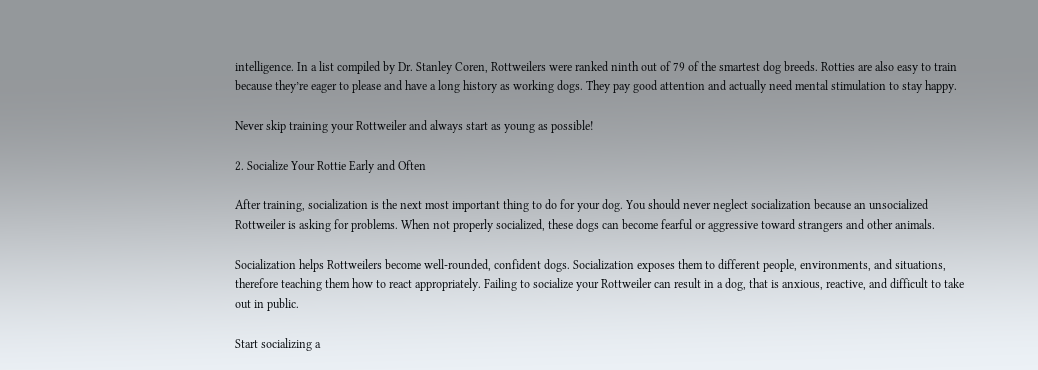intelligence. In a list compiled by Dr. Stanley Coren, Rottweilers were ranked ninth out of 79 of the smartest dog breeds. Rotties are also easy to train because they’re eager to please and have a long history as working dogs. They pay good attention and actually need mental stimulation to stay happy.

Never skip training your Rottweiler and always start as young as possible!

2. Socialize Your Rottie Early and Often

After training, socialization is the next most important thing to do for your dog. You should never neglect socialization because an unsocialized Rottweiler is asking for problems. When not properly socialized, these dogs can become fearful or aggressive toward strangers and other animals.

Socialization helps Rottweilers become well-rounded, confident dogs. Socialization exposes them to different people, environments, and situations, therefore teaching them how to react appropriately. Failing to socialize your Rottweiler can result in a dog, that is anxious, reactive, and difficult to take out in public.

Start socializing a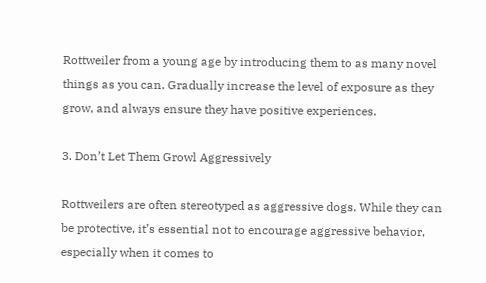Rottweiler from a young age by introducing them to as many novel things as you can. Gradually increase the level of exposure as they grow, and always ensure they have positive experiences.

3. Don’t Let Them Growl Aggressively

Rottweilers are often stereotyped as aggressive dogs. While they can be protective, it’s essential not to encourage aggressive behavior, especially when it comes to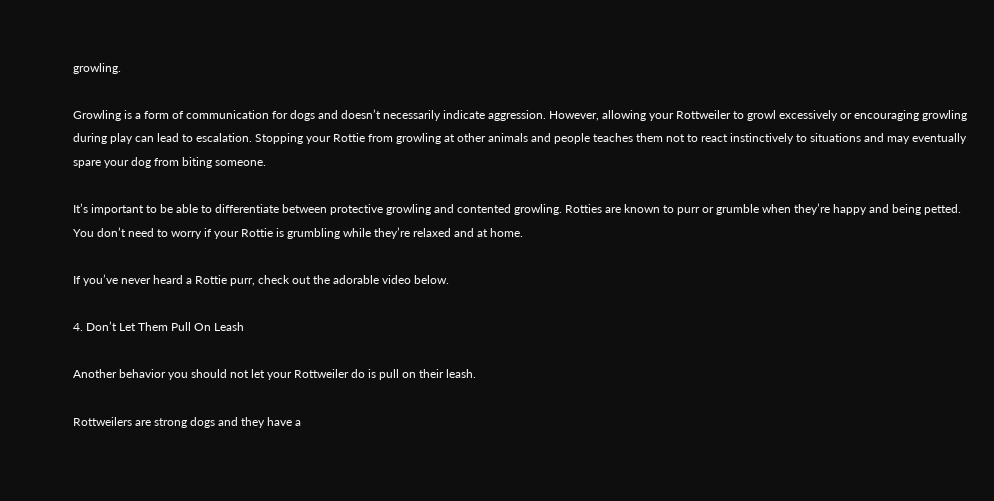growling.

Growling is a form of communication for dogs and doesn’t necessarily indicate aggression. However, allowing your Rottweiler to growl excessively or encouraging growling during play can lead to escalation. Stopping your Rottie from growling at other animals and people teaches them not to react instinctively to situations and may eventually spare your dog from biting someone.

It’s important to be able to differentiate between protective growling and contented growling. Rotties are known to purr or grumble when they’re happy and being petted. You don’t need to worry if your Rottie is grumbling while they’re relaxed and at home.

If you’ve never heard a Rottie purr, check out the adorable video below.

4. Don’t Let Them Pull On Leash

Another behavior you should not let your Rottweiler do is pull on their leash.

Rottweilers are strong dogs and they have a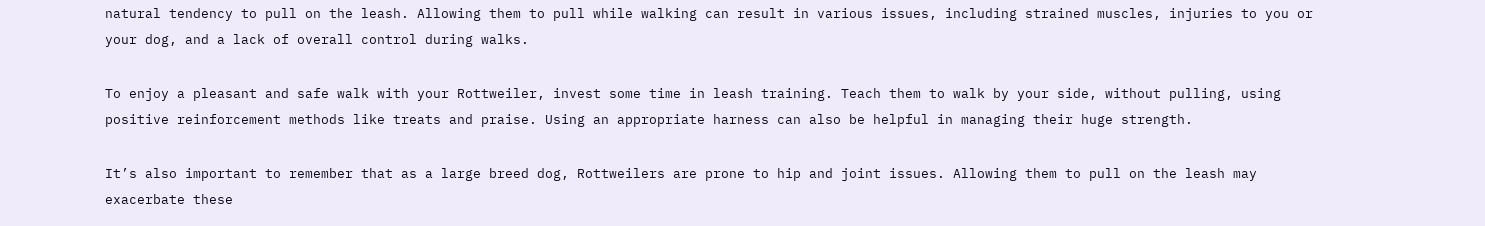natural tendency to pull on the leash. Allowing them to pull while walking can result in various issues, including strained muscles, injuries to you or your dog, and a lack of overall control during walks.

To enjoy a pleasant and safe walk with your Rottweiler, invest some time in leash training. Teach them to walk by your side, without pulling, using positive reinforcement methods like treats and praise. Using an appropriate harness can also be helpful in managing their huge strength.

It’s also important to remember that as a large breed dog, Rottweilers are prone to hip and joint issues. Allowing them to pull on the leash may exacerbate these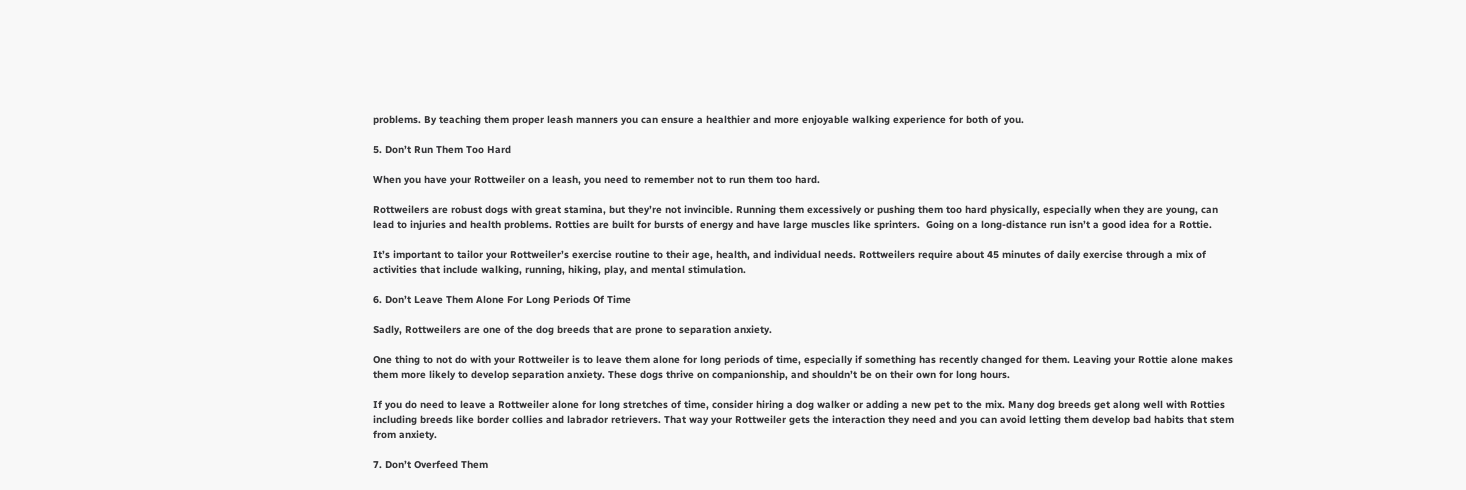problems. By teaching them proper leash manners you can ensure a healthier and more enjoyable walking experience for both of you.

5. Don’t Run Them Too Hard

When you have your Rottweiler on a leash, you need to remember not to run them too hard.

Rottweilers are robust dogs with great stamina, but they’re not invincible. Running them excessively or pushing them too hard physically, especially when they are young, can lead to injuries and health problems. Rotties are built for bursts of energy and have large muscles like sprinters.  Going on a long-distance run isn’t a good idea for a Rottie.

It’s important to tailor your Rottweiler’s exercise routine to their age, health, and individual needs. Rottweilers require about 45 minutes of daily exercise through a mix of activities that include walking, running, hiking, play, and mental stimulation.

6. Don’t Leave Them Alone For Long Periods Of Time

Sadly, Rottweilers are one of the dog breeds that are prone to separation anxiety.

One thing to not do with your Rottweiler is to leave them alone for long periods of time, especially if something has recently changed for them. Leaving your Rottie alone makes them more likely to develop separation anxiety. These dogs thrive on companionship, and shouldn’t be on their own for long hours.

If you do need to leave a Rottweiler alone for long stretches of time, consider hiring a dog walker or adding a new pet to the mix. Many dog breeds get along well with Rotties including breeds like border collies and labrador retrievers. That way your Rottweiler gets the interaction they need and you can avoid letting them develop bad habits that stem from anxiety.

7. Don’t Overfeed Them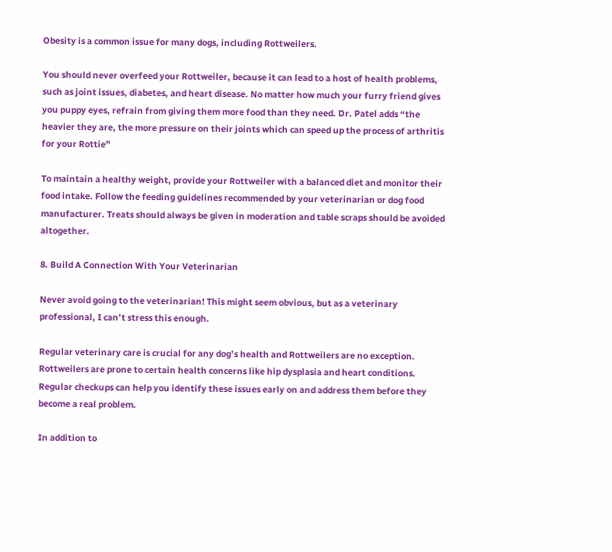Obesity is a common issue for many dogs, including Rottweilers.

You should never overfeed your Rottweiler, because it can lead to a host of health problems, such as joint issues, diabetes, and heart disease. No matter how much your furry friend gives you puppy eyes, refrain from giving them more food than they need. Dr. Patel adds “the heavier they are, the more pressure on their joints which can speed up the process of arthritis for your Rottie”

To maintain a healthy weight, provide your Rottweiler with a balanced diet and monitor their food intake. Follow the feeding guidelines recommended by your veterinarian or dog food manufacturer. Treats should always be given in moderation and table scraps should be avoided altogether.

8. Build A Connection With Your Veterinarian

Never avoid going to the veterinarian! This might seem obvious, but as a veterinary professional, I can’t stress this enough.

Regular veterinary care is crucial for any dog’s health and Rottweilers are no exception. Rottweilers are prone to certain health concerns like hip dysplasia and heart conditions. Regular checkups can help you identify these issues early on and address them before they become a real problem.

In addition to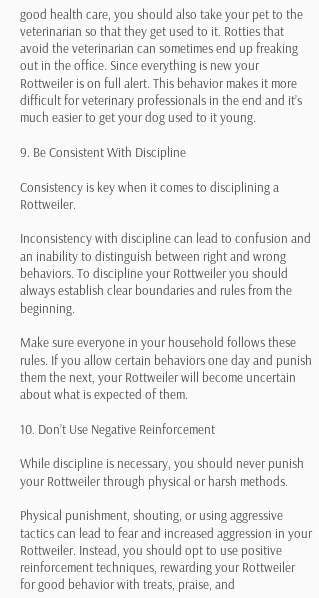good health care, you should also take your pet to the veterinarian so that they get used to it. Rotties that avoid the veterinarian can sometimes end up freaking out in the office. Since everything is new your Rottweiler is on full alert. This behavior makes it more difficult for veterinary professionals in the end and it’s much easier to get your dog used to it young.

9. Be Consistent With Discipline

Consistency is key when it comes to disciplining a Rottweiler.

Inconsistency with discipline can lead to confusion and an inability to distinguish between right and wrong behaviors. To discipline your Rottweiler you should always establish clear boundaries and rules from the beginning.

Make sure everyone in your household follows these rules. If you allow certain behaviors one day and punish them the next, your Rottweiler will become uncertain about what is expected of them.

10. Don’t Use Negative Reinforcement

While discipline is necessary, you should never punish your Rottweiler through physical or harsh methods.

Physical punishment, shouting, or using aggressive tactics can lead to fear and increased aggression in your Rottweiler. Instead, you should opt to use positive reinforcement techniques, rewarding your Rottweiler for good behavior with treats, praise, and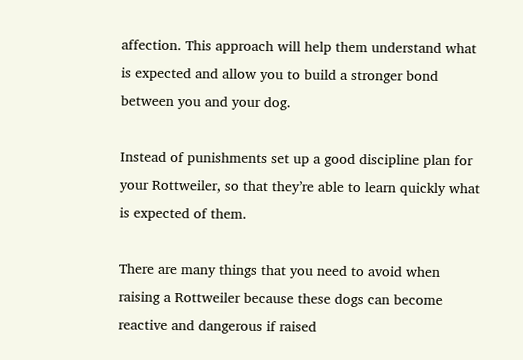affection. This approach will help them understand what is expected and allow you to build a stronger bond between you and your dog.

Instead of punishments set up a good discipline plan for your Rottweiler, so that they’re able to learn quickly what is expected of them.

There are many things that you need to avoid when raising a Rottweiler because these dogs can become reactive and dangerous if raised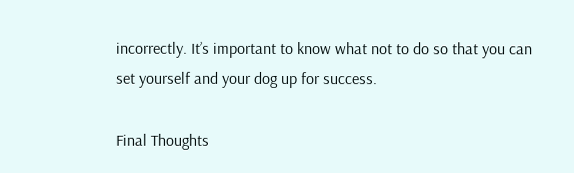incorrectly. It’s important to know what not to do so that you can set yourself and your dog up for success.

Final Thoughts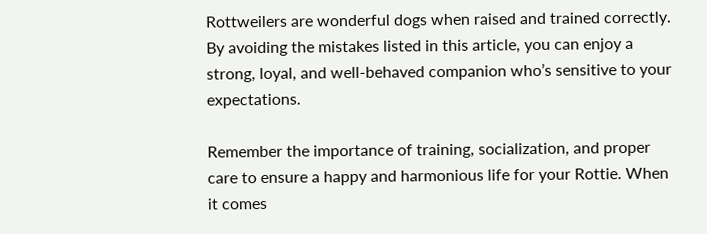Rottweilers are wonderful dogs when raised and trained correctly. By avoiding the mistakes listed in this article, you can enjoy a strong, loyal, and well-behaved companion who’s sensitive to your expectations.

Remember the importance of training, socialization, and proper care to ensure a happy and harmonious life for your Rottie. When it comes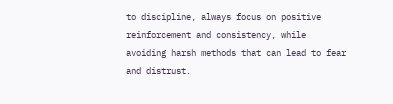to discipline, always focus on positive reinforcement and consistency, while avoiding harsh methods that can lead to fear and distrust.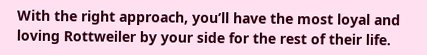With the right approach, you’ll have the most loyal and loving Rottweiler by your side for the rest of their life.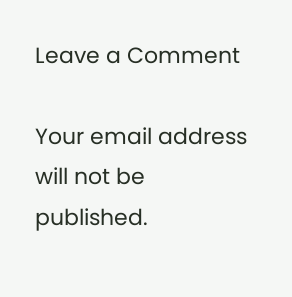Leave a Comment

Your email address will not be published.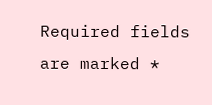Required fields are marked *